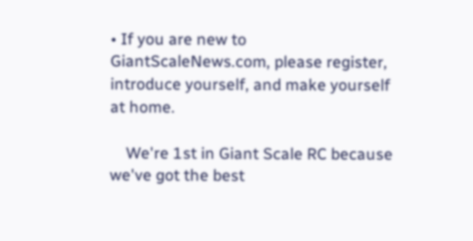• If you are new to GiantScaleNews.com, please register, introduce yourself, and make yourself at home.

    We're 1st in Giant Scale RC because we've got the best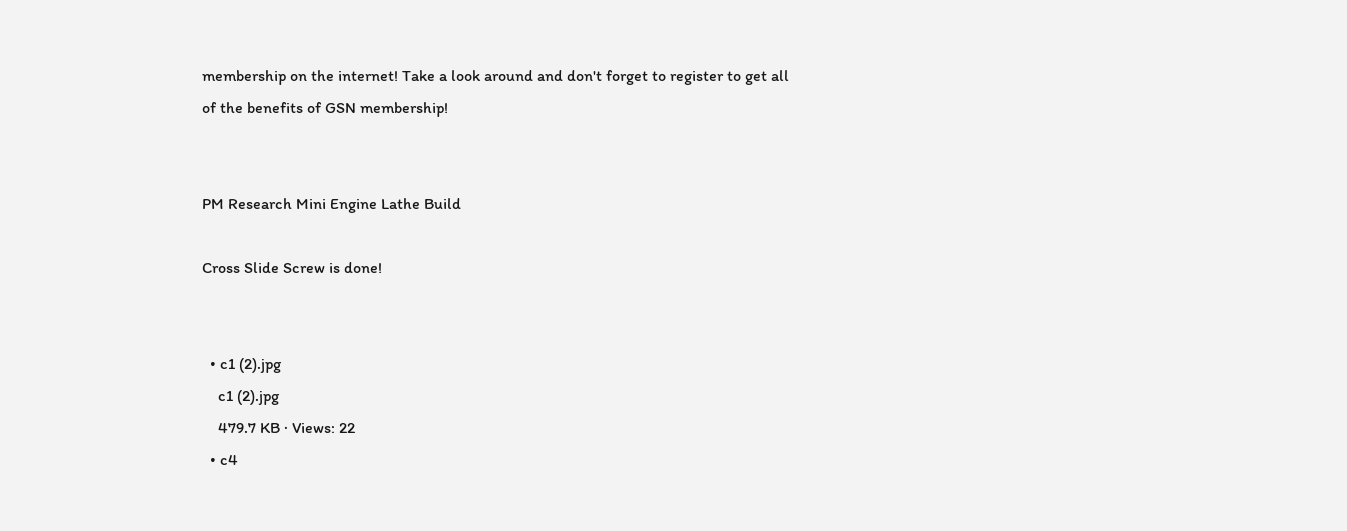membership on the internet! Take a look around and don't forget to register to get all of the benefits of GSN membership!


PM Research Mini Engine Lathe Build

Cross Slide Screw is done!


  • c1 (2).jpg
    c1 (2).jpg
    479.7 KB · Views: 22
  • c4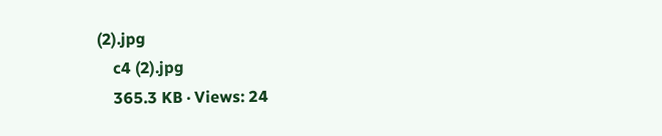(2).jpg
    c4 (2).jpg
    365.3 KB · Views: 24